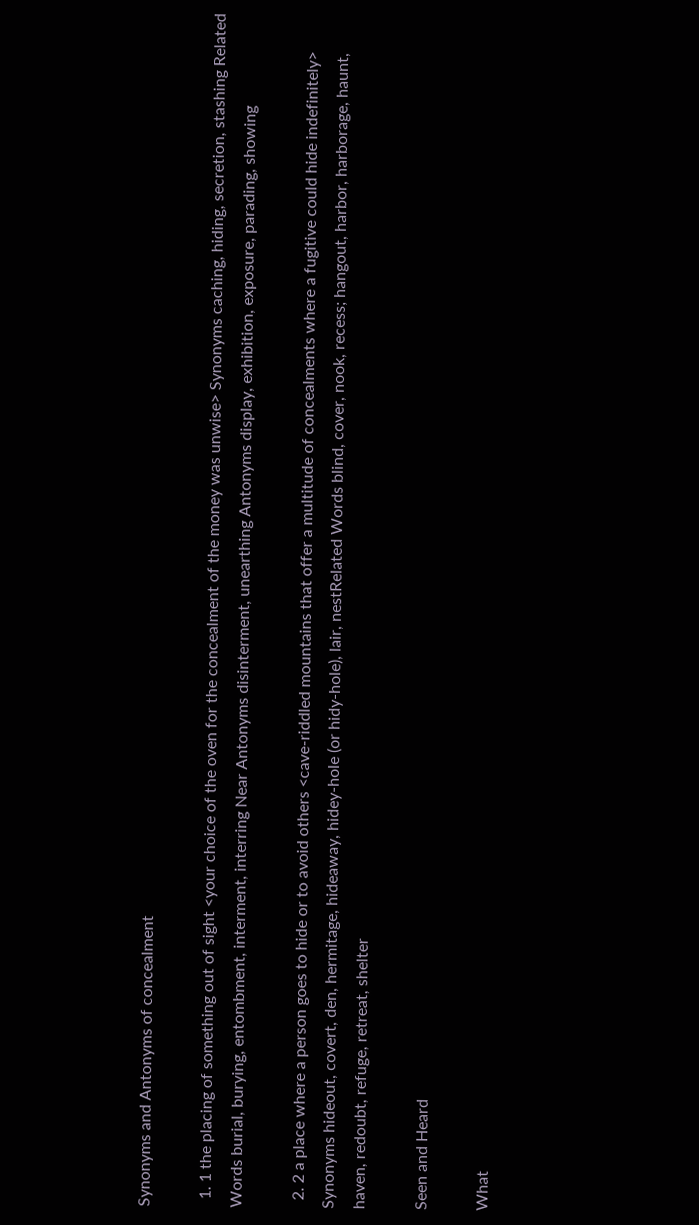Synonyms and Antonyms of concealment

  1. 1 the placing of something out of sight <your choice of the oven for the concealment of the money was unwise> Synonyms caching, hiding, secretion, stashing Related Words burial, burying, entombment, interment, interring Near Antonyms disinterment, unearthing Antonyms display, exhibition, exposure, parading, showing

  2. 2 a place where a person goes to hide or to avoid others <cave-riddled mountains that offer a multitude of concealments where a fugitive could hide indefinitely> Synonyms hideout, covert, den, hermitage, hideaway, hidey-hole (or hidy-hole), lair, nestRelated Words blind, cover, nook, recess; hangout, harbor, harborage, haunt, haven, redoubt, refuge, retreat, shelter

Seen and Heard

What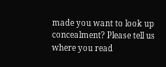made you want to look up concealment? Please tell us where you read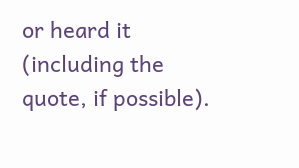or heard it (including the quote, if possible).